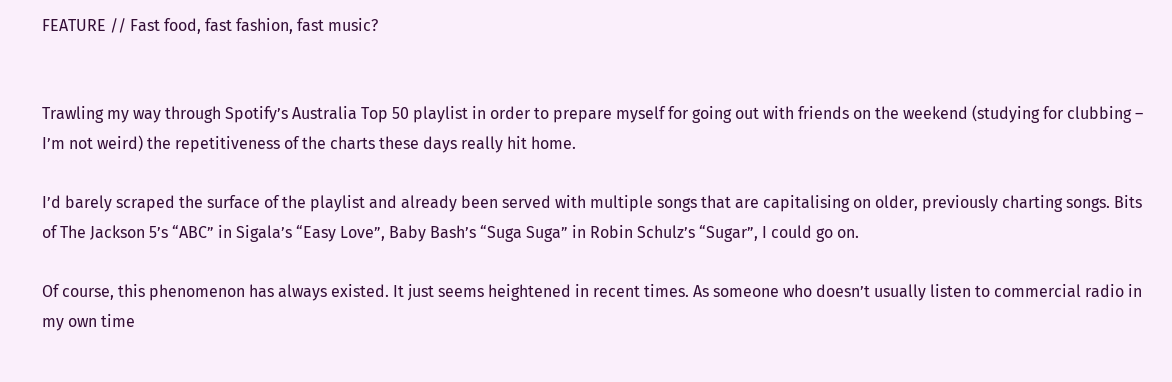FEATURE // Fast food, fast fashion, fast music?


Trawling my way through Spotify’s Australia Top 50 playlist in order to prepare myself for going out with friends on the weekend (studying for clubbing – I’m not weird) the repetitiveness of the charts these days really hit home.

I’d barely scraped the surface of the playlist and already been served with multiple songs that are capitalising on older, previously charting songs. Bits of The Jackson 5’s “ABC” in Sigala’s “Easy Love”, Baby Bash’s “Suga Suga” in Robin Schulz’s “Sugar”, I could go on.

Of course, this phenomenon has always existed. It just seems heightened in recent times. As someone who doesn’t usually listen to commercial radio in my own time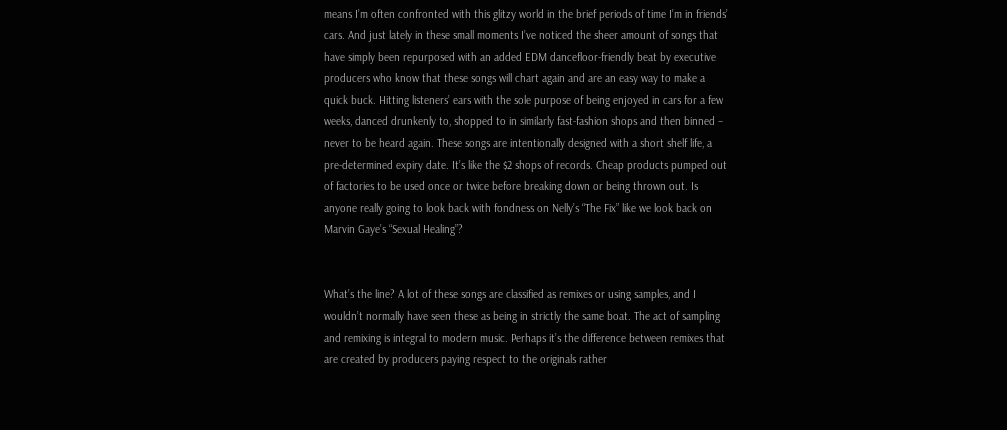means I’m often confronted with this glitzy world in the brief periods of time I’m in friends’ cars. And just lately in these small moments I’ve noticed the sheer amount of songs that have simply been repurposed with an added EDM dancefloor-friendly beat by executive producers who know that these songs will chart again and are an easy way to make a quick buck. Hitting listeners’ ears with the sole purpose of being enjoyed in cars for a few weeks, danced drunkenly to, shopped to in similarly fast-fashion shops and then binned – never to be heard again. These songs are intentionally designed with a short shelf life, a pre-determined expiry date. It’s like the $2 shops of records. Cheap products pumped out of factories to be used once or twice before breaking down or being thrown out. Is anyone really going to look back with fondness on Nelly’s “The Fix” like we look back on Marvin Gaye’s “Sexual Healing”?


What’s the line? A lot of these songs are classified as remixes or using samples, and I wouldn’t normally have seen these as being in strictly the same boat. The act of sampling and remixing is integral to modern music. Perhaps it’s the difference between remixes that are created by producers paying respect to the originals rather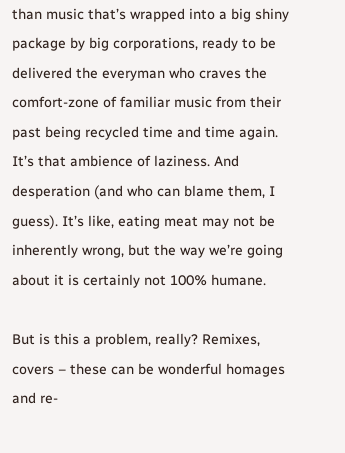than music that’s wrapped into a big shiny package by big corporations, ready to be delivered the everyman who craves the comfort-zone of familiar music from their past being recycled time and time again. It’s that ambience of laziness. And desperation (and who can blame them, I guess). It’s like, eating meat may not be inherently wrong, but the way we’re going about it is certainly not 100% humane.

But is this a problem, really? Remixes, covers – these can be wonderful homages and re-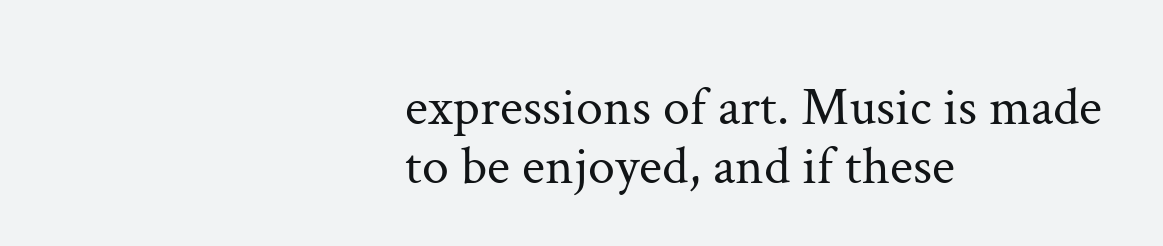expressions of art. Music is made to be enjoyed, and if these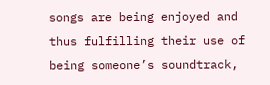songs are being enjoyed and thus fulfilling their use of being someone’s soundtrack,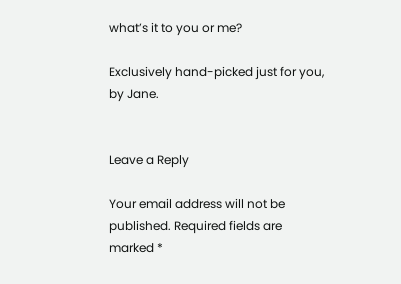what’s it to you or me?

Exclusively hand-picked just for you, by Jane.


Leave a Reply

Your email address will not be published. Required fields are marked *